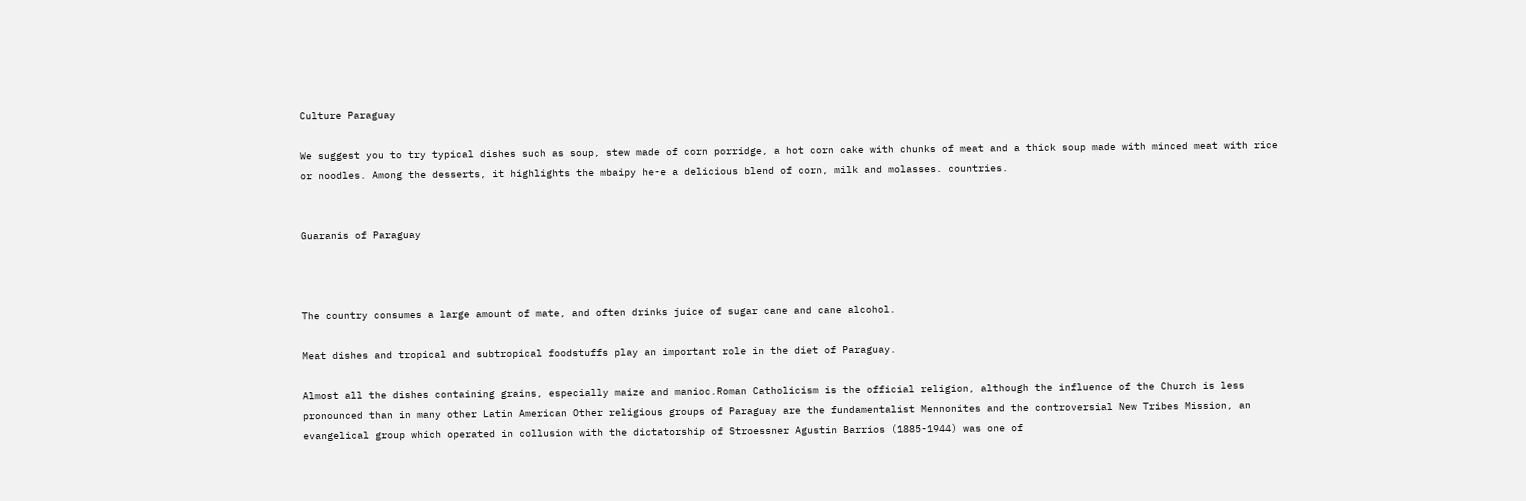Culture Paraguay

We suggest you to try typical dishes such as soup, stew made of corn porridge, a hot corn cake with chunks of meat and a thick soup made with minced meat with rice or noodles. Among the desserts, it highlights the mbaipy he-e a delicious blend of corn, milk and molasses. countries.


Guaranis of Paraguay



The country consumes a large amount of mate, and often drinks juice of sugar cane and cane alcohol.

Meat dishes and tropical and subtropical foodstuffs play an important role in the diet of Paraguay.

Almost all the dishes containing grains, especially maize and manioc.Roman Catholicism is the official religion, although the influence of the Church is less pronounced than in many other Latin American Other religious groups of Paraguay are the fundamentalist Mennonites and the controversial New Tribes Mission, an evangelical group which operated in collusion with the dictatorship of Stroessner Agustin Barrios (1885-1944) was one of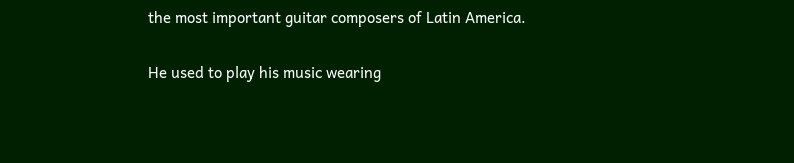the most important guitar composers of Latin America.

He used to play his music wearing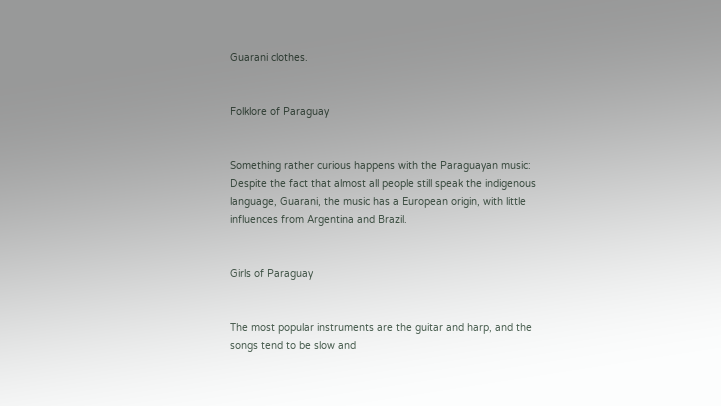Guarani clothes.


Folklore of Paraguay


Something rather curious happens with the Paraguayan music: Despite the fact that almost all people still speak the indigenous language, Guarani, the music has a European origin, with little influences from Argentina and Brazil.


Girls of Paraguay


The most popular instruments are the guitar and harp, and the songs tend to be slow and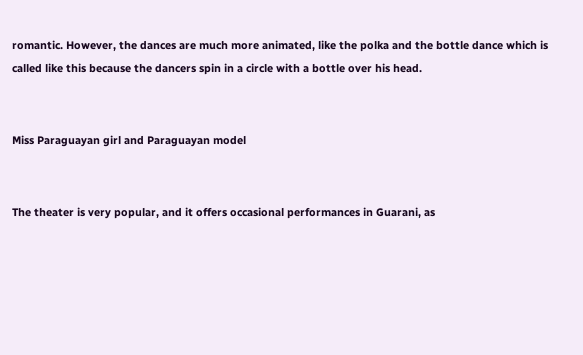romantic. However, the dances are much more animated, like the polka and the bottle dance which is called like this because the dancers spin in a circle with a bottle over his head.


Miss Paraguayan girl and Paraguayan model


The theater is very popular, and it offers occasional performances in Guarani, as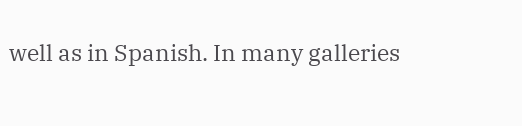well as in Spanish. In many galleries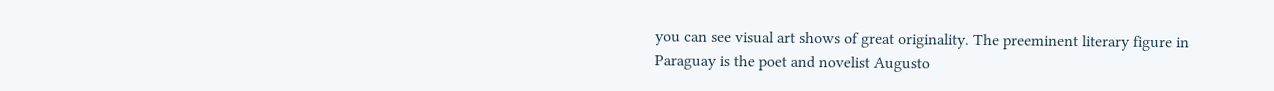you can see visual art shows of great originality. The preeminent literary figure in Paraguay is the poet and novelist Augusto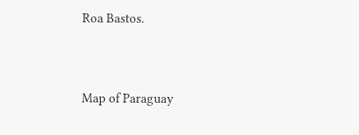Roa Bastos.


Map of Paraguay